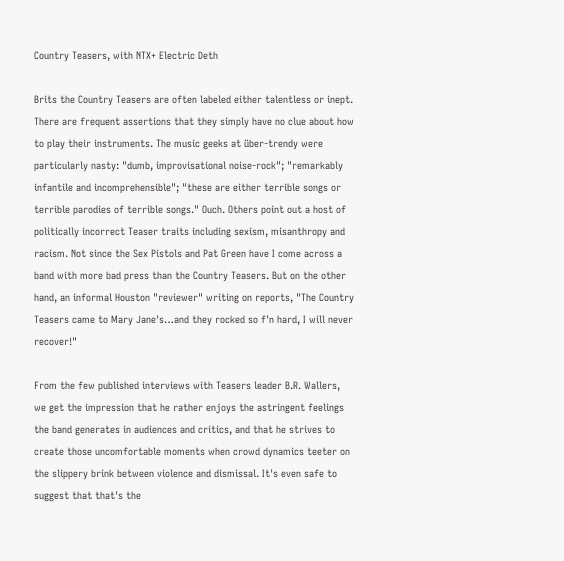Country Teasers, with NTX+ Electric Deth

Brits the Country Teasers are often labeled either talentless or inept. There are frequent assertions that they simply have no clue about how to play their instruments. The music geeks at über-trendy were particularly nasty: "dumb, improvisational noise-rock"; "remarkably infantile and incomprehensible"; "these are either terrible songs or terrible parodies of terrible songs." Ouch. Others point out a host of politically incorrect Teaser traits including sexism, misanthropy and racism. Not since the Sex Pistols and Pat Green have I come across a band with more bad press than the Country Teasers. But on the other hand, an informal Houston "reviewer" writing on reports, "The Country Teasers came to Mary Jane's…and they rocked so f'n hard, I will never recover!"

From the few published interviews with Teasers leader B.R. Wallers, we get the impression that he rather enjoys the astringent feelings the band generates in audiences and critics, and that he strives to create those uncomfortable moments when crowd dynamics teeter on the slippery brink between violence and dismissal. It's even safe to suggest that that's the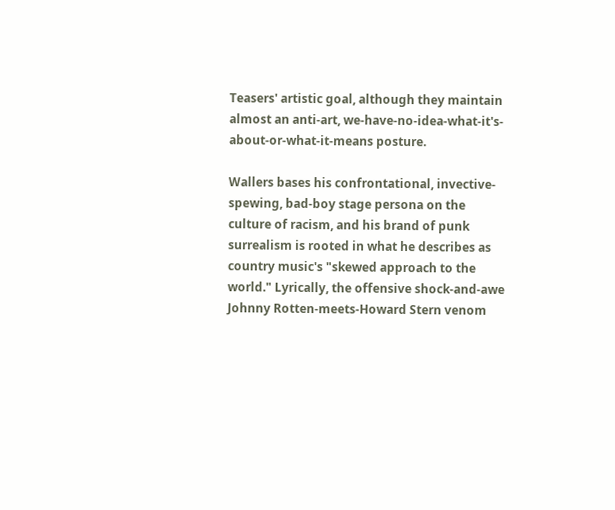Teasers' artistic goal, although they maintain almost an anti-art, we-have-no-idea-what-it's-about-or-what-it-means posture.

Wallers bases his confrontational, invective-spewing, bad-boy stage persona on the culture of racism, and his brand of punk surrealism is rooted in what he describes as country music's "skewed approach to the world." Lyrically, the offensive shock-and-awe Johnny Rotten-meets-Howard Stern venom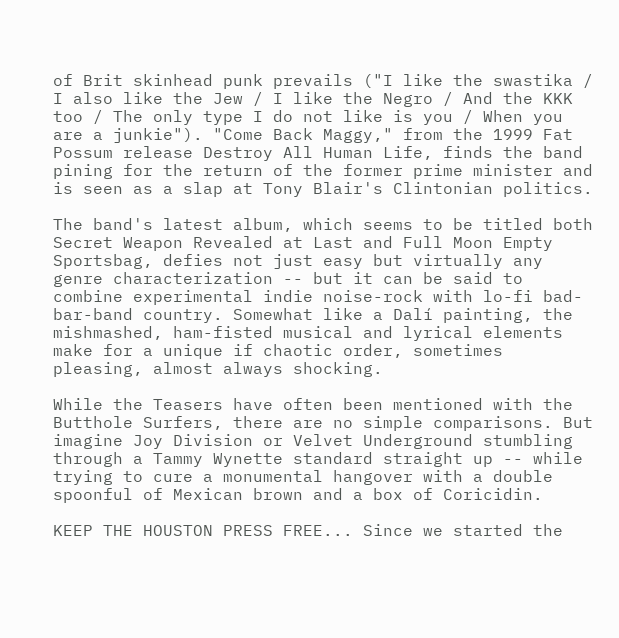of Brit skinhead punk prevails ("I like the swastika / I also like the Jew / I like the Negro / And the KKK too / The only type I do not like is you / When you are a junkie"). "Come Back Maggy," from the 1999 Fat Possum release Destroy All Human Life, finds the band pining for the return of the former prime minister and is seen as a slap at Tony Blair's Clintonian politics.

The band's latest album, which seems to be titled both Secret Weapon Revealed at Last and Full Moon Empty Sportsbag, defies not just easy but virtually any genre characterization -- but it can be said to combine experimental indie noise-rock with lo-fi bad-bar-band country. Somewhat like a Dalí painting, the mishmashed, ham-fisted musical and lyrical elements make for a unique if chaotic order, sometimes pleasing, almost always shocking.

While the Teasers have often been mentioned with the Butthole Surfers, there are no simple comparisons. But imagine Joy Division or Velvet Underground stumbling through a Tammy Wynette standard straight up -- while trying to cure a monumental hangover with a double spoonful of Mexican brown and a box of Coricidin.

KEEP THE HOUSTON PRESS FREE... Since we started the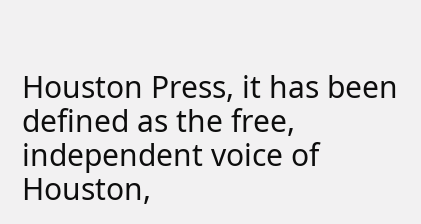Houston Press, it has been defined as the free, independent voice of Houston,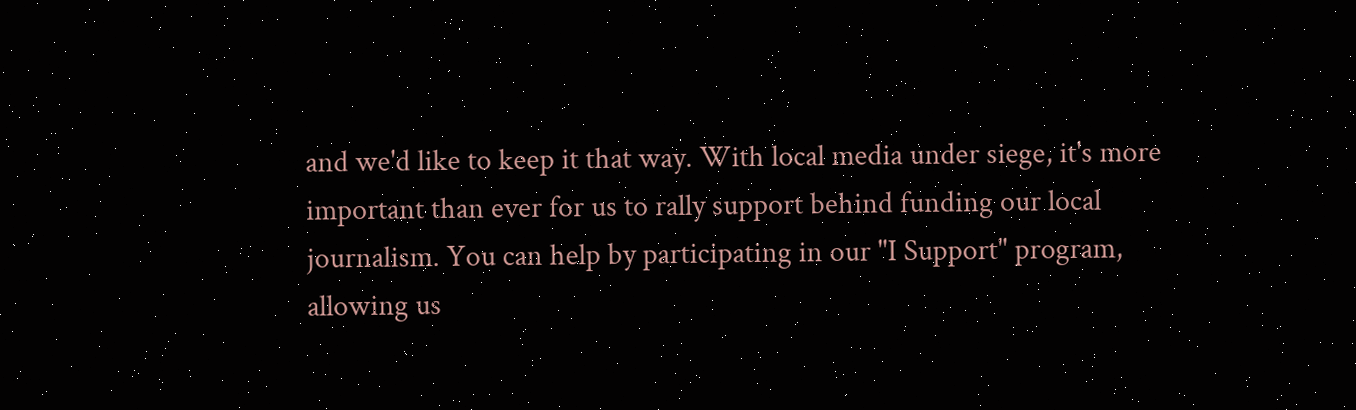and we'd like to keep it that way. With local media under siege, it's more important than ever for us to rally support behind funding our local journalism. You can help by participating in our "I Support" program, allowing us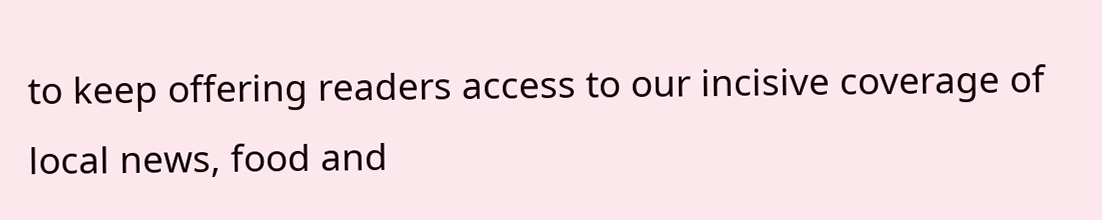to keep offering readers access to our incisive coverage of local news, food and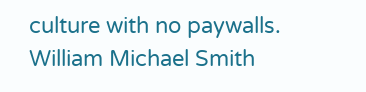culture with no paywalls.
William Michael Smith